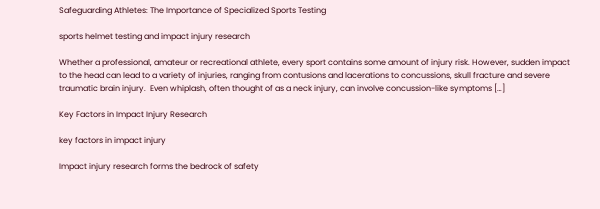Safeguarding Athletes: The Importance of Specialized Sports Testing

sports helmet testing and impact injury research

Whether a professional, amateur or recreational athlete, every sport contains some amount of injury risk. However, sudden impact to the head can lead to a variety of injuries, ranging from contusions and lacerations to concussions, skull fracture and severe traumatic brain injury.  Even whiplash, often thought of as a neck injury, can involve concussion-like symptoms […]

Key Factors in Impact Injury Research

key factors in impact injury

Impact injury research forms the bedrock of safety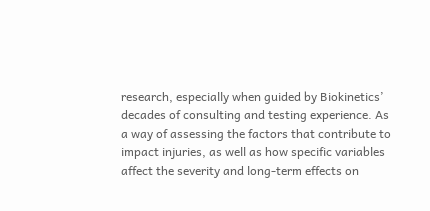research, especially when guided by Biokinetics’ decades of consulting and testing experience. As a way of assessing the factors that contribute to impact injuries, as well as how specific variables affect the severity and long-term effects on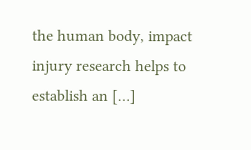the human body, impact injury research helps to establish an […]